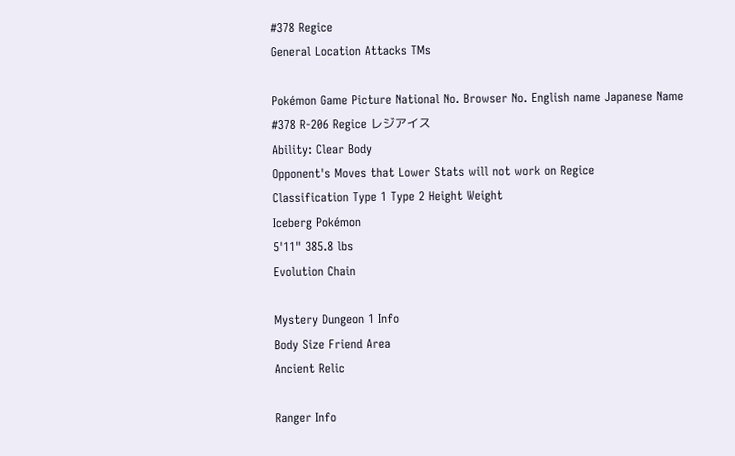#378 Regice
General Location Attacks TMs

Pokémon Game Picture National No. Browser No. English name Japanese Name
#378 R-206 Regice レジアイス
Ability: Clear Body
Opponent's Moves that Lower Stats will not work on Regice
Classification Type 1 Type 2 Height Weight
Iceberg Pokémon
5'11" 385.8 lbs
Evolution Chain

Mystery Dungeon 1 Info
Body Size Friend Area
Ancient Relic

Ranger Info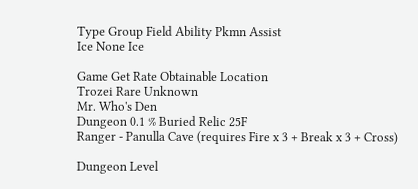Type Group Field Ability Pkmn Assist
Ice None Ice

Game Get Rate Obtainable Location
Trozei Rare Unknown
Mr. Who's Den
Dungeon 0.1 % Buried Relic 25F
Ranger - Panulla Cave (requires Fire x 3 + Break x 3 + Cross)

Dungeon Level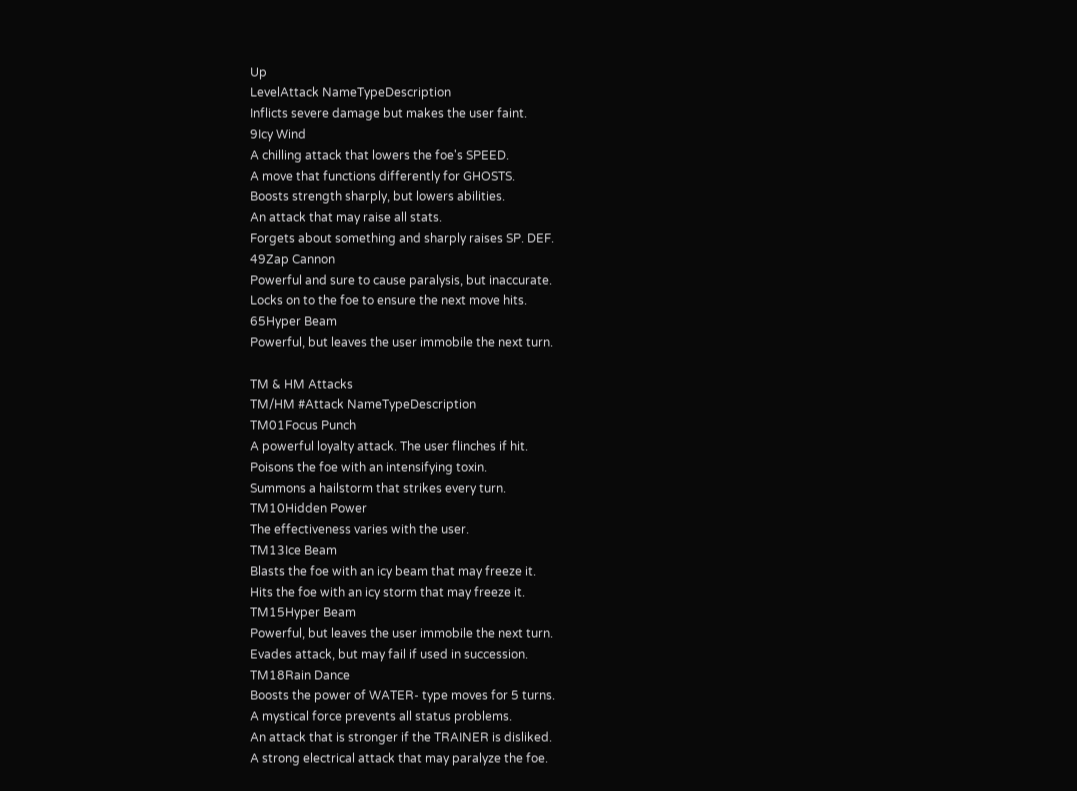Up
LevelAttack NameTypeDescription
Inflicts severe damage but makes the user faint.
9Icy Wind
A chilling attack that lowers the foe's SPEED.
A move that functions differently for GHOSTS.
Boosts strength sharply, but lowers abilities.
An attack that may raise all stats.
Forgets about something and sharply raises SP. DEF.
49Zap Cannon
Powerful and sure to cause paralysis, but inaccurate.
Locks on to the foe to ensure the next move hits.
65Hyper Beam
Powerful, but leaves the user immobile the next turn.

TM & HM Attacks
TM/HM #Attack NameTypeDescription
TM01Focus Punch
A powerful loyalty attack. The user flinches if hit.
Poisons the foe with an intensifying toxin.
Summons a hailstorm that strikes every turn.
TM10Hidden Power
The effectiveness varies with the user.
TM13Ice Beam
Blasts the foe with an icy beam that may freeze it.
Hits the foe with an icy storm that may freeze it.
TM15Hyper Beam
Powerful, but leaves the user immobile the next turn.
Evades attack, but may fail if used in succession.
TM18Rain Dance
Boosts the power of WATER- type moves for 5 turns.
A mystical force prevents all status problems.
An attack that is stronger if the TRAINER is disliked.
A strong electrical attack that may paralyze the foe.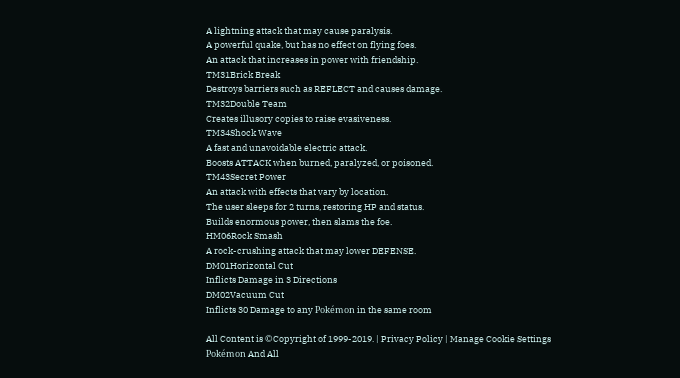A lightning attack that may cause paralysis.
A powerful quake, but has no effect on flying foes.
An attack that increases in power with friendship.
TM31Brick Break
Destroys barriers such as REFLECT and causes damage.
TM32Double Team
Creates illusory copies to raise evasiveness.
TM34Shock Wave
A fast and unavoidable electric attack.
Boosts ATTACK when burned, paralyzed, or poisoned.
TM43Secret Power
An attack with effects that vary by location.
The user sleeps for 2 turns, restoring HP and status.
Builds enormous power, then slams the foe.
HM06Rock Smash
A rock-crushing attack that may lower DEFENSE.
DM01Horizontal Cut
Inflicts Damage in 3 Directions
DM02Vacuum Cut
Inflicts 30 Damage to any Pokémon in the same room

All Content is ©Copyright of 1999-2019. | Privacy Policy | Manage Cookie Settings
Pokémon And All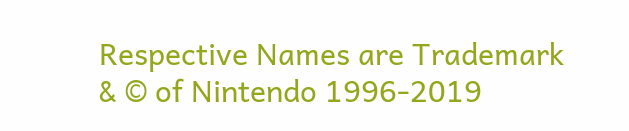Respective Names are Trademark & © of Nintendo 1996-2019